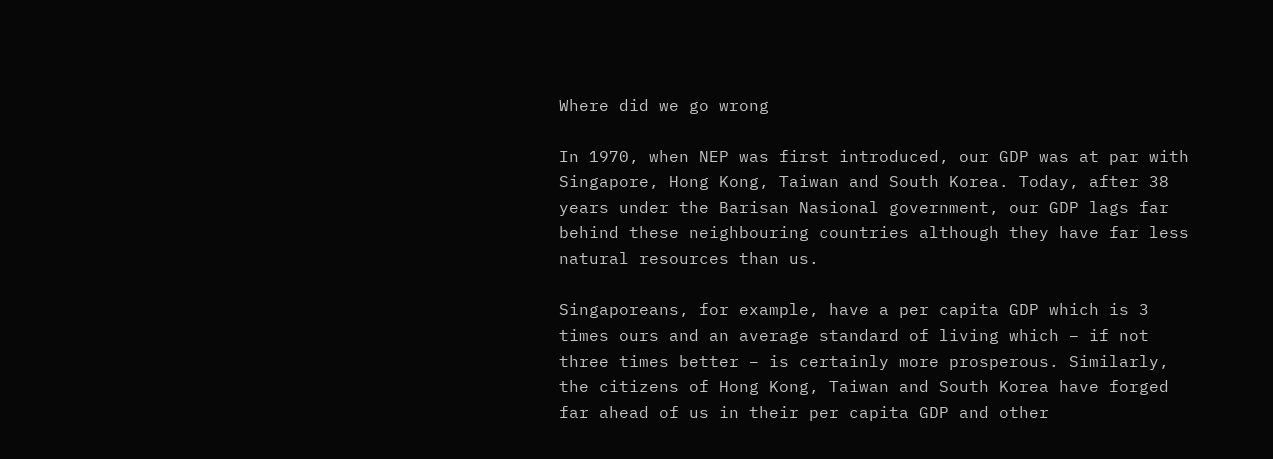Where did we go wrong

In 1970, when NEP was first introduced, our GDP was at par with Singapore, Hong Kong, Taiwan and South Korea. Today, after 38 years under the Barisan Nasional government, our GDP lags far behind these neighbouring countries although they have far less natural resources than us.

Singaporeans, for example, have a per capita GDP which is 3 times ours and an average standard of living which – if not three times better – is certainly more prosperous. Similarly, the citizens of Hong Kong, Taiwan and South Korea have forged far ahead of us in their per capita GDP and other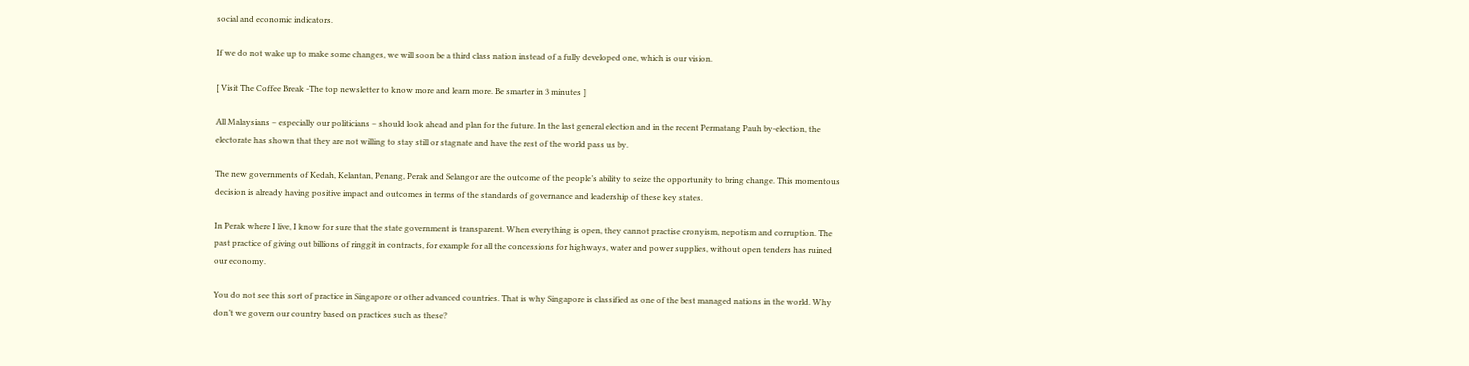social and economic indicators.

If we do not wake up to make some changes, we will soon be a third class nation instead of a fully developed one, which is our vision.

[ Visit The Coffee Break -The top newsletter to know more and learn more. Be smarter in 3 minutes ]

All Malaysians – especially our politicians – should look ahead and plan for the future. In the last general election and in the recent Permatang Pauh by-election, the electorate has shown that they are not willing to stay still or stagnate and have the rest of the world pass us by.

The new governments of Kedah, Kelantan, Penang, Perak and Selangor are the outcome of the people’s ability to seize the opportunity to bring change. This momentous decision is already having positive impact and outcomes in terms of the standards of governance and leadership of these key states.

In Perak where I live, I know for sure that the state government is transparent. When everything is open, they cannot practise cronyism, nepotism and corruption. The past practice of giving out billions of ringgit in contracts, for example for all the concessions for highways, water and power supplies, without open tenders has ruined our economy.

You do not see this sort of practice in Singapore or other advanced countries. That is why Singapore is classified as one of the best managed nations in the world. Why don’t we govern our country based on practices such as these?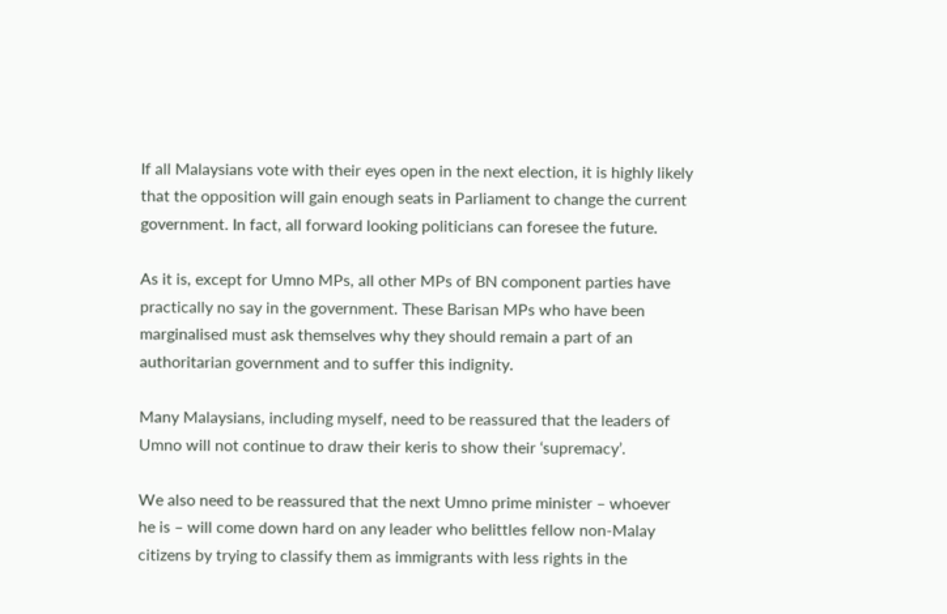If all Malaysians vote with their eyes open in the next election, it is highly likely that the opposition will gain enough seats in Parliament to change the current government. In fact, all forward looking politicians can foresee the future.

As it is, except for Umno MPs, all other MPs of BN component parties have practically no say in the government. These Barisan MPs who have been marginalised must ask themselves why they should remain a part of an authoritarian government and to suffer this indignity.

Many Malaysians, including myself, need to be reassured that the leaders of Umno will not continue to draw their keris to show their ‘supremacy’.

We also need to be reassured that the next Umno prime minister – whoever he is – will come down hard on any leader who belittles fellow non-Malay citizens by trying to classify them as immigrants with less rights in the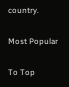country.

Most Popular

To Top